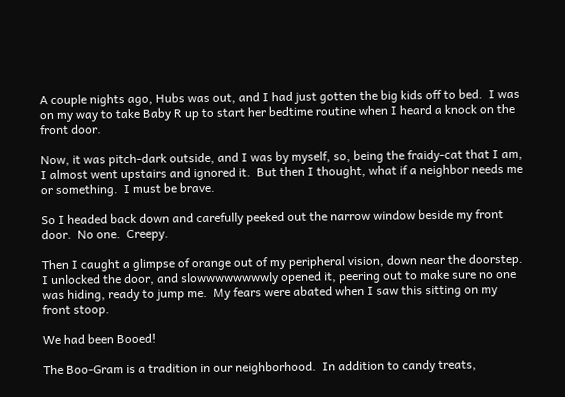A couple nights ago, Hubs was out, and I had just gotten the big kids off to bed.  I was on my way to take Baby R up to start her bedtime routine when I heard a knock on the front door.

Now, it was pitch-dark outside, and I was by myself, so, being the fraidy-cat that I am, I almost went upstairs and ignored it.  But then I thought, what if a neighbor needs me or something.  I must be brave.

So I headed back down and carefully peeked out the narrow window beside my front door.  No one.  Creepy.

Then I caught a glimpse of orange out of my peripheral vision, down near the doorstep.  I unlocked the door, and slowwwwwwwwly opened it, peering out to make sure no one was hiding, ready to jump me.  My fears were abated when I saw this sitting on my front stoop.

We had been Booed!

The Boo-Gram is a tradition in our neighborhood.  In addition to candy treats,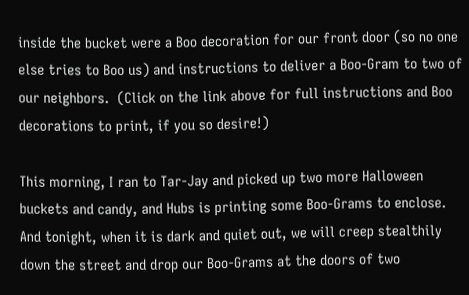inside the bucket were a Boo decoration for our front door (so no one else tries to Boo us) and instructions to deliver a Boo-Gram to two of our neighbors.  (Click on the link above for full instructions and Boo decorations to print, if you so desire!)

This morning, I ran to Tar-Jay and picked up two more Halloween buckets and candy, and Hubs is printing some Boo-Grams to enclose.  And tonight, when it is dark and quiet out, we will creep stealthily down the street and drop our Boo-Grams at the doors of two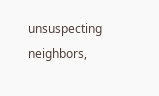unsuspecting neighbors,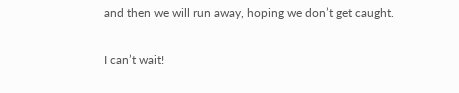and then we will run away, hoping we don’t get caught.

I can’t wait!